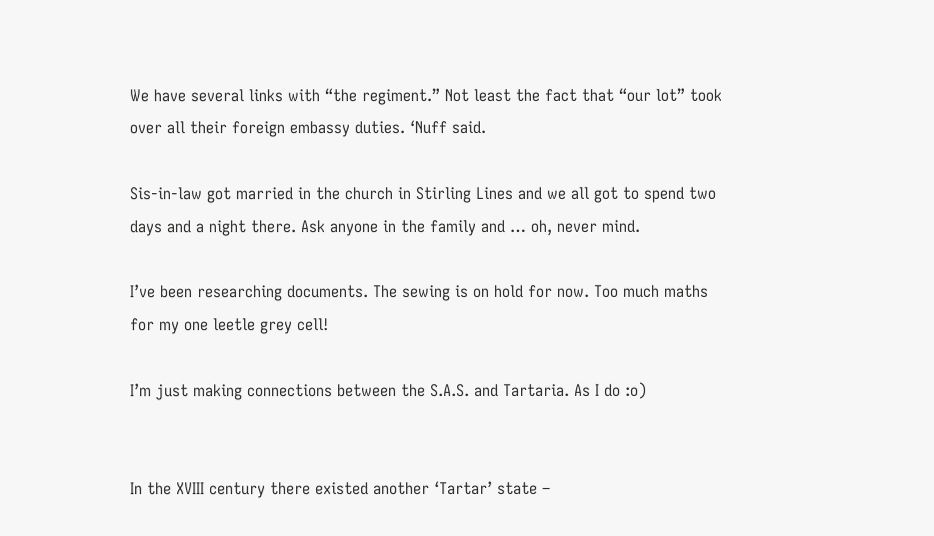We have several links with “the regiment.” Not least the fact that “our lot” took over all their foreign embassy duties. ‘Nuff said.

Sis-in-law got married in the church in Stirling Lines and we all got to spend two days and a night there. Ask anyone in the family and … oh, never mind.

I’ve been researching documents. The sewing is on hold for now. Too much maths for my one leetle grey cell!

I’m just making connections between the S.A.S. and Tartaria. As I do :o)


In the XVIII century there existed another ‘Tartar’ state –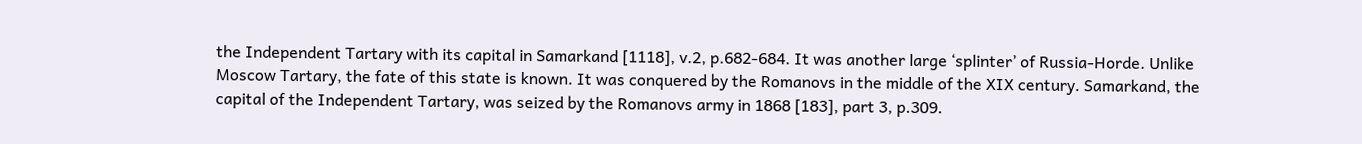the Independent Tartary with its capital in Samarkand [1118], v.2, p.682-684. It was another large ‘splinter’ of Russia-Horde. Unlike Moscow Tartary, the fate of this state is known. It was conquered by the Romanovs in the middle of the XIX century. Samarkand, the capital of the Independent Tartary, was seized by the Romanovs army in 1868 [183], part 3, p.309.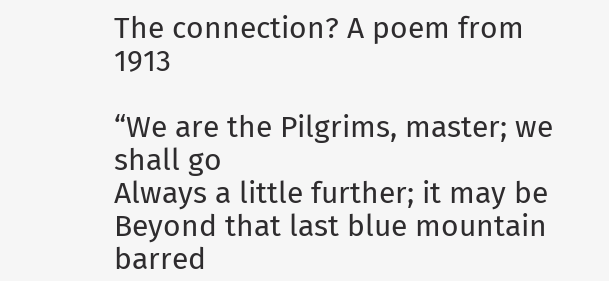The connection? A poem from 1913

“We are the Pilgrims, master; we shall go
Always a little further; it may be
Beyond that last blue mountain barred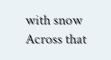with snow
Across that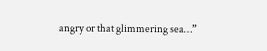angry or that glimmering sea…”